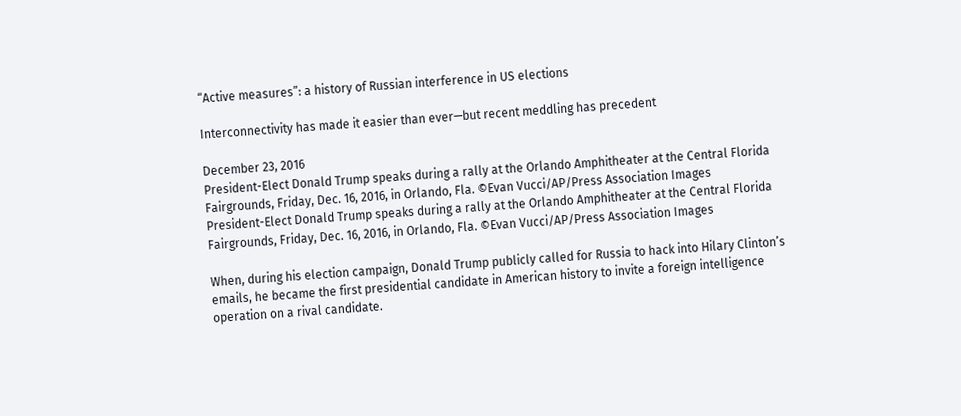“Active measures”: a history of Russian interference in US elections

Interconnectivity has made it easier than ever—but recent meddling has precedent

December 23, 2016
President-Elect Donald Trump speaks during a rally at the Orlando Amphitheater at the Central Florida Fairgrounds, Friday, Dec. 16, 2016, in Orlando, Fla. ©Evan Vucci/AP/Press Association Images
President-Elect Donald Trump speaks during a rally at the Orlando Amphitheater at the Central Florida Fairgrounds, Friday, Dec. 16, 2016, in Orlando, Fla. ©Evan Vucci/AP/Press Association Images

When, during his election campaign, Donald Trump publicly called for Russia to hack into Hilary Clinton’s emails, he became the first presidential candidate in American history to invite a foreign intelligence operation on a rival candidate.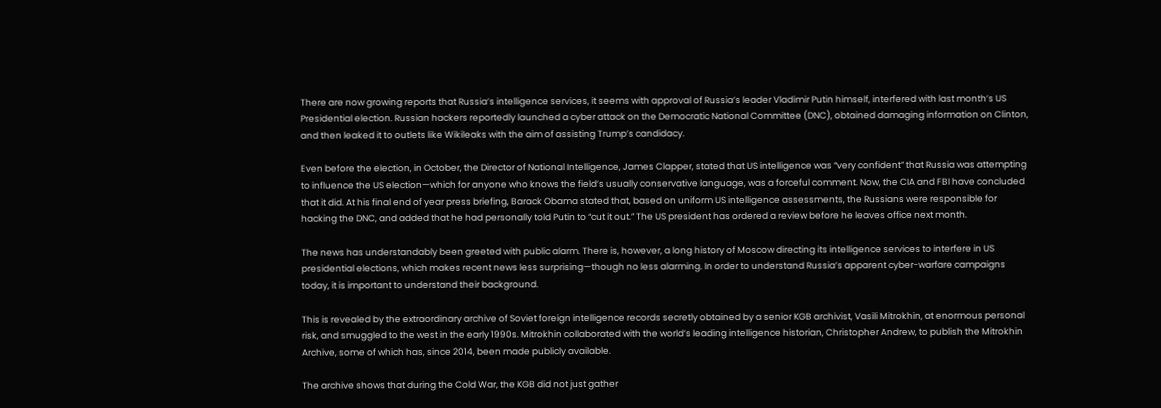There are now growing reports that Russia’s intelligence services, it seems with approval of Russia’s leader Vladimir Putin himself, interfered with last month’s US Presidential election. Russian hackers reportedly launched a cyber attack on the Democratic National Committee (DNC), obtained damaging information on Clinton, and then leaked it to outlets like Wikileaks with the aim of assisting Trump’s candidacy.

Even before the election, in October, the Director of National Intelligence, James Clapper, stated that US intelligence was “very confident” that Russia was attempting to influence the US election—which for anyone who knows the field’s usually conservative language, was a forceful comment. Now, the CIA and FBI have concluded that it did. At his final end of year press briefing, Barack Obama stated that, based on uniform US intelligence assessments, the Russians were responsible for hacking the DNC, and added that he had personally told Putin to “cut it out.” The US president has ordered a review before he leaves office next month.

The news has understandably been greeted with public alarm. There is, however, a long history of Moscow directing its intelligence services to interfere in US presidential elections, which makes recent news less surprising—though no less alarming. In order to understand Russia’s apparent cyber-warfare campaigns today, it is important to understand their background.

This is revealed by the extraordinary archive of Soviet foreign intelligence records secretly obtained by a senior KGB archivist, Vasili Mitrokhin, at enormous personal risk, and smuggled to the west in the early 1990s. Mitrokhin collaborated with the world’s leading intelligence historian, Christopher Andrew, to publish the Mitrokhin Archive, some of which has, since 2014, been made publicly available.

The archive shows that during the Cold War, the KGB did not just gather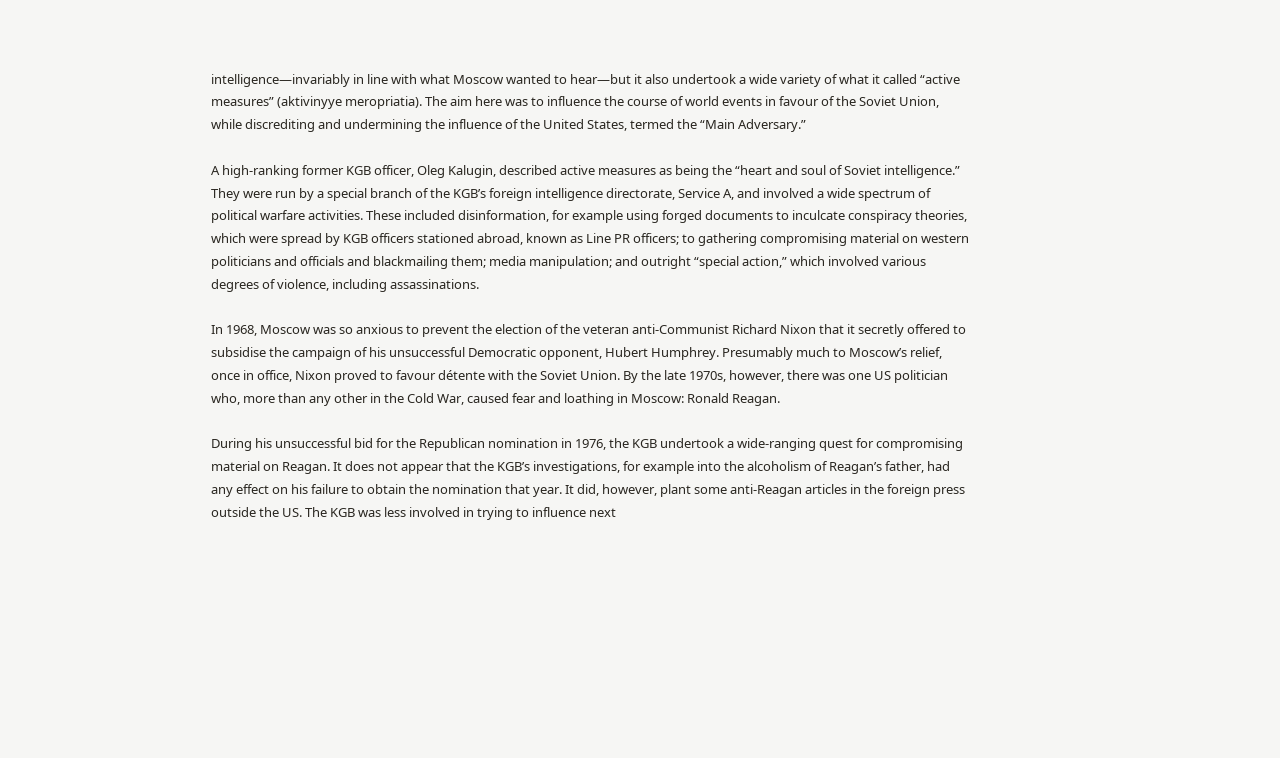intelligence—invariably in line with what Moscow wanted to hear—but it also undertook a wide variety of what it called “active measures” (aktivinyye meropriatia). The aim here was to influence the course of world events in favour of the Soviet Union, while discrediting and undermining the influence of the United States, termed the “Main Adversary.”

A high-ranking former KGB officer, Oleg Kalugin, described active measures as being the “heart and soul of Soviet intelligence.” They were run by a special branch of the KGB’s foreign intelligence directorate, Service A, and involved a wide spectrum of political warfare activities. These included disinformation, for example using forged documents to inculcate conspiracy theories, which were spread by KGB officers stationed abroad, known as Line PR officers; to gathering compromising material on western politicians and officials and blackmailing them; media manipulation; and outright “special action,” which involved various degrees of violence, including assassinations.

In 1968, Moscow was so anxious to prevent the election of the veteran anti-Communist Richard Nixon that it secretly offered to subsidise the campaign of his unsuccessful Democratic opponent, Hubert Humphrey. Presumably much to Moscow’s relief, once in office, Nixon proved to favour détente with the Soviet Union. By the late 1970s, however, there was one US politician who, more than any other in the Cold War, caused fear and loathing in Moscow: Ronald Reagan.

During his unsuccessful bid for the Republican nomination in 1976, the KGB undertook a wide-ranging quest for compromising material on Reagan. It does not appear that the KGB’s investigations, for example into the alcoholism of Reagan’s father, had any effect on his failure to obtain the nomination that year. It did, however, plant some anti-Reagan articles in the foreign press outside the US. The KGB was less involved in trying to influence next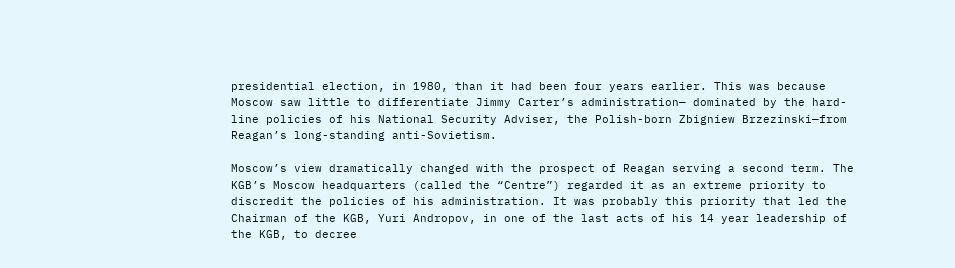presidential election, in 1980, than it had been four years earlier. This was because Moscow saw little to differentiate Jimmy Carter’s administration— dominated by the hard-line policies of his National Security Adviser, the Polish-born Zbigniew Brzezinski—from Reagan’s long-standing anti-Sovietism.

Moscow’s view dramatically changed with the prospect of Reagan serving a second term. The KGB’s Moscow headquarters (called the “Centre”) regarded it as an extreme priority to discredit the policies of his administration. It was probably this priority that led the Chairman of the KGB, Yuri Andropov, in one of the last acts of his 14 year leadership of the KGB, to decree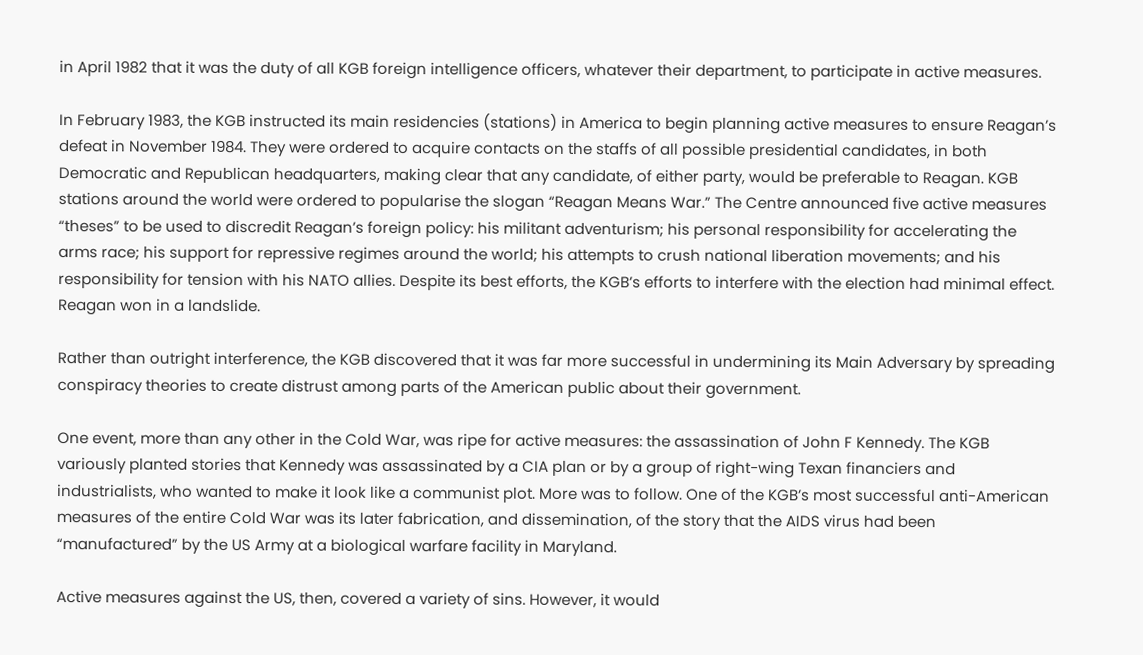in April 1982 that it was the duty of all KGB foreign intelligence officers, whatever their department, to participate in active measures.

In February 1983, the KGB instructed its main residencies (stations) in America to begin planning active measures to ensure Reagan’s defeat in November 1984. They were ordered to acquire contacts on the staffs of all possible presidential candidates, in both Democratic and Republican headquarters, making clear that any candidate, of either party, would be preferable to Reagan. KGB stations around the world were ordered to popularise the slogan “Reagan Means War.” The Centre announced five active measures “theses” to be used to discredit Reagan’s foreign policy: his militant adventurism; his personal responsibility for accelerating the arms race; his support for repressive regimes around the world; his attempts to crush national liberation movements; and his responsibility for tension with his NATO allies. Despite its best efforts, the KGB’s efforts to interfere with the election had minimal effect. Reagan won in a landslide.

Rather than outright interference, the KGB discovered that it was far more successful in undermining its Main Adversary by spreading conspiracy theories to create distrust among parts of the American public about their government.

One event, more than any other in the Cold War, was ripe for active measures: the assassination of John F Kennedy. The KGB variously planted stories that Kennedy was assassinated by a CIA plan or by a group of right-wing Texan financiers and industrialists, who wanted to make it look like a communist plot. More was to follow. One of the KGB’s most successful anti-American measures of the entire Cold War was its later fabrication, and dissemination, of the story that the AIDS virus had been “manufactured” by the US Army at a biological warfare facility in Maryland.

Active measures against the US, then, covered a variety of sins. However, it would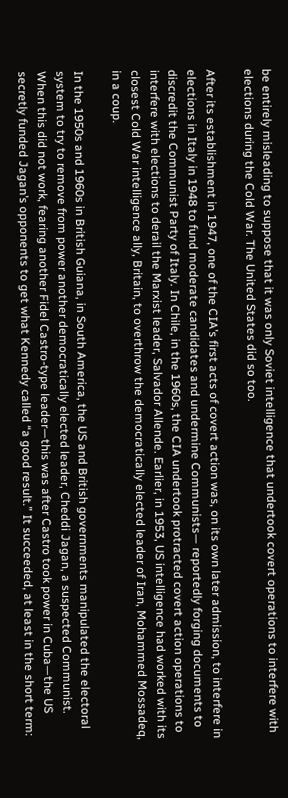be entirely misleading to suppose that it was only Soviet intelligence that undertook covert operations to interfere with elections during the Cold War. The United States did so too.

After its establishment in 1947, one of the CIA’s first acts of covert action was, on its own later admission, to interfere in elections in Italy in 1948 to fund moderate candidates and undermine Communists— reportedly forging documents to discredit the Communist Party of Italy. In Chile, in the 1960s, the CIA undertook protracted covert action operations to interfere with elections to derail the Marxist leader, Salvador Allende. Earlier, in 1953, US intelligence had worked with its closest Cold War intelligence ally, Britain, to overthrow the democratically elected leader of Iran, Mohammed Mossadeq, in a coup.

In the 1950s and 1960s in British Guiana, in South America, the US and British governments manipulated the electoral system to try to remove from power another democratically elected leader, Cheddi Jagan, a suspected Communist. When this did not work, fearing another Fidel Castro-type leader—this was after Castro took power in Cuba—the US secretly funded Jagan’s opponents to get what Kennedy called “a good result.” It succeeded, at least in the short term: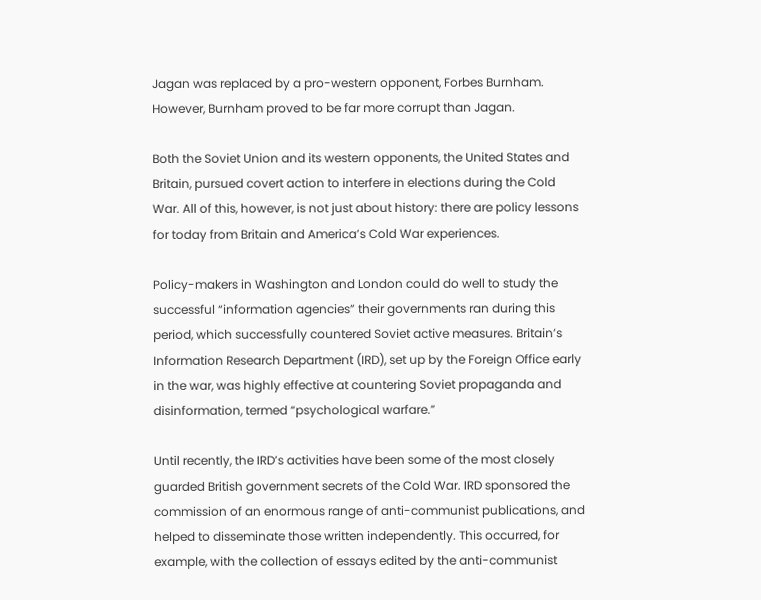Jagan was replaced by a pro-western opponent, Forbes Burnham. However, Burnham proved to be far more corrupt than Jagan.

Both the Soviet Union and its western opponents, the United States and Britain, pursued covert action to interfere in elections during the Cold War. All of this, however, is not just about history: there are policy lessons for today from Britain and America’s Cold War experiences.

Policy-makers in Washington and London could do well to study the successful “information agencies” their governments ran during this period, which successfully countered Soviet active measures. Britain’s Information Research Department (IRD), set up by the Foreign Office early in the war, was highly effective at countering Soviet propaganda and disinformation, termed “psychological warfare.”

Until recently, the IRD’s activities have been some of the most closely guarded British government secrets of the Cold War. IRD sponsored the commission of an enormous range of anti-communist publications, and helped to disseminate those written independently. This occurred, for example, with the collection of essays edited by the anti-communist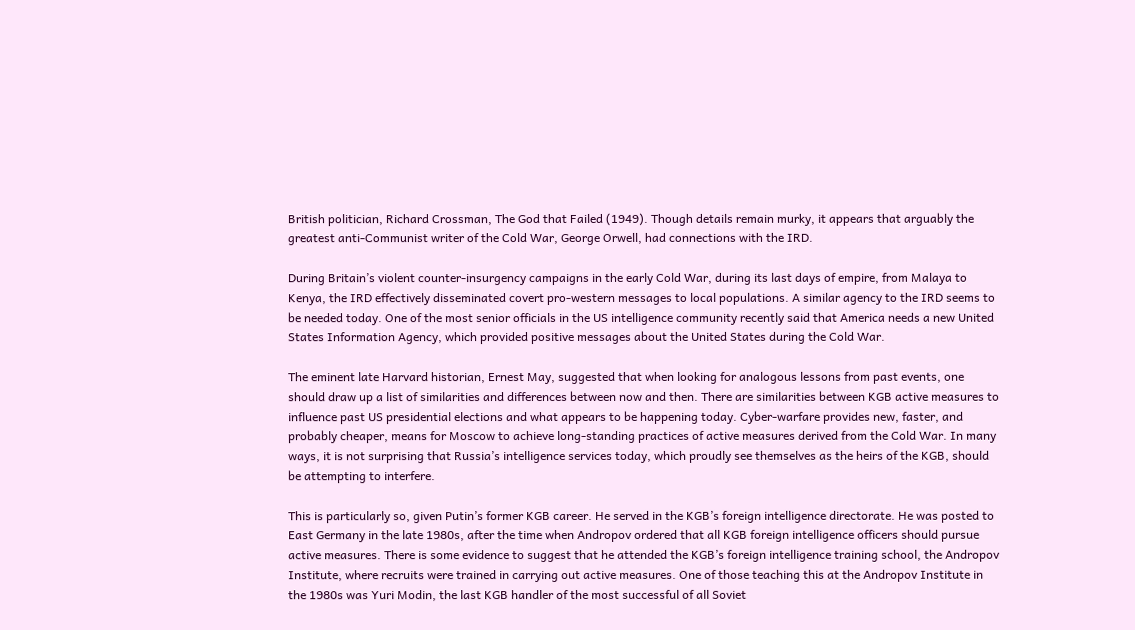British politician, Richard Crossman, The God that Failed (1949). Though details remain murky, it appears that arguably the greatest anti-Communist writer of the Cold War, George Orwell, had connections with the IRD.

During Britain’s violent counter-insurgency campaigns in the early Cold War, during its last days of empire, from Malaya to Kenya, the IRD effectively disseminated covert pro-western messages to local populations. A similar agency to the IRD seems to be needed today. One of the most senior officials in the US intelligence community recently said that America needs a new United States Information Agency, which provided positive messages about the United States during the Cold War.

The eminent late Harvard historian, Ernest May, suggested that when looking for analogous lessons from past events, one should draw up a list of similarities and differences between now and then. There are similarities between KGB active measures to influence past US presidential elections and what appears to be happening today. Cyber-warfare provides new, faster, and probably cheaper, means for Moscow to achieve long-standing practices of active measures derived from the Cold War. In many ways, it is not surprising that Russia’s intelligence services today, which proudly see themselves as the heirs of the KGB, should be attempting to interfere.

This is particularly so, given Putin’s former KGB career. He served in the KGB’s foreign intelligence directorate. He was posted to East Germany in the late 1980s, after the time when Andropov ordered that all KGB foreign intelligence officers should pursue active measures. There is some evidence to suggest that he attended the KGB’s foreign intelligence training school, the Andropov Institute, where recruits were trained in carrying out active measures. One of those teaching this at the Andropov Institute in the 1980s was Yuri Modin, the last KGB handler of the most successful of all Soviet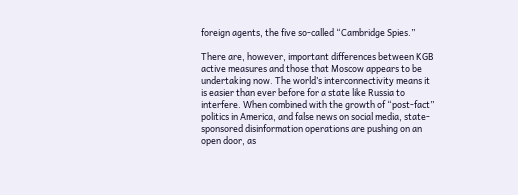foreign agents, the five so-called “Cambridge Spies.”

There are, however, important differences between KGB active measures and those that Moscow appears to be undertaking now. The world’s interconnectivity means it is easier than ever before for a state like Russia to interfere. When combined with the growth of “post-fact” politics in America, and false news on social media, state-sponsored disinformation operations are pushing on an open door, as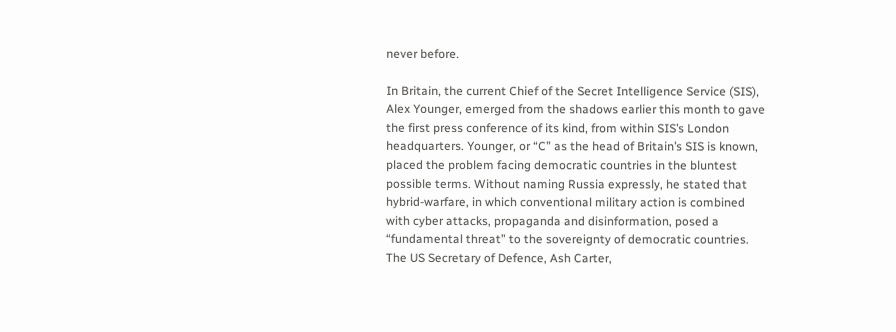never before.

In Britain, the current Chief of the Secret Intelligence Service (SIS), Alex Younger, emerged from the shadows earlier this month to gave the first press conference of its kind, from within SIS’s London headquarters. Younger, or “C” as the head of Britain’s SIS is known, placed the problem facing democratic countries in the bluntest possible terms. Without naming Russia expressly, he stated that hybrid-warfare, in which conventional military action is combined with cyber attacks, propaganda and disinformation, posed a “fundamental threat” to the sovereignty of democratic countries. The US Secretary of Defence, Ash Carter,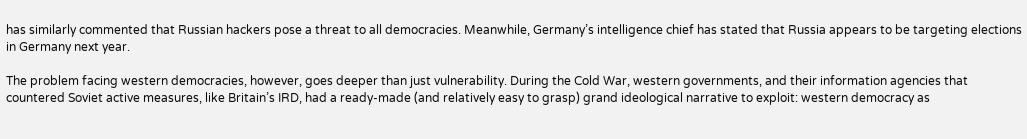has similarly commented that Russian hackers pose a threat to all democracies. Meanwhile, Germany’s intelligence chief has stated that Russia appears to be targeting elections in Germany next year.

The problem facing western democracies, however, goes deeper than just vulnerability. During the Cold War, western governments, and their information agencies that countered Soviet active measures, like Britain’s IRD, had a ready-made (and relatively easy to grasp) grand ideological narrative to exploit: western democracy as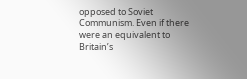opposed to Soviet Communism. Even if there were an equivalent to Britain’s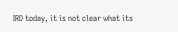IRD today, it is not clear what its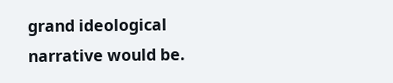grand ideological narrative would be.